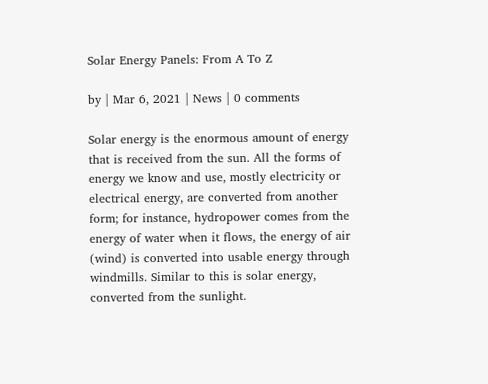Solar Energy Panels: From A To Z

by | Mar 6, 2021 | News | 0 comments

Solar energy is the enormous amount of energy that is received from the sun. All the forms of energy we know and use, mostly electricity or electrical energy, are converted from another form; for instance, hydropower comes from the energy of water when it flows, the energy of air (wind) is converted into usable energy through windmills. Similar to this is solar energy, converted from the sunlight.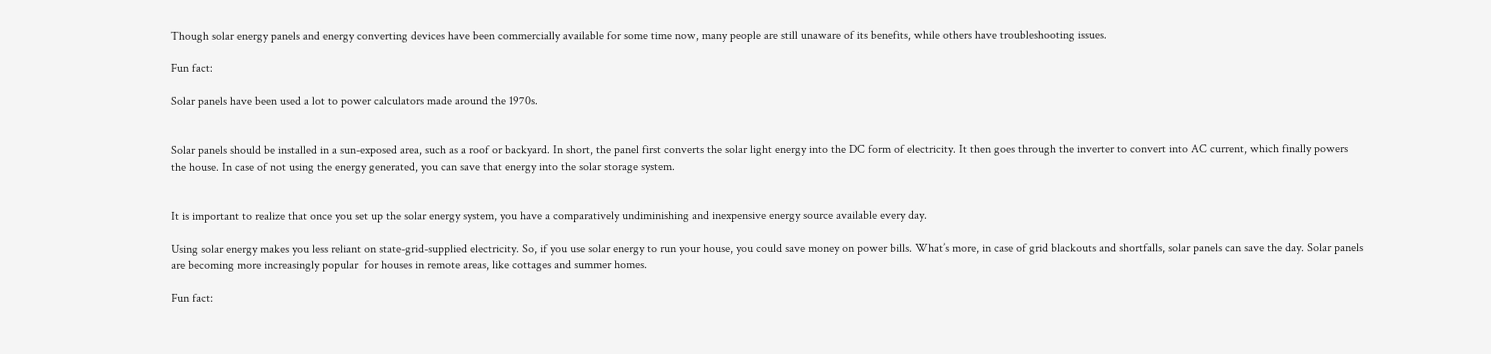Though solar energy panels and energy converting devices have been commercially available for some time now, many people are still unaware of its benefits, while others have troubleshooting issues.

Fun fact:

Solar panels have been used a lot to power calculators made around the 1970s.


Solar panels should be installed in a sun-exposed area, such as a roof or backyard. In short, the panel first converts the solar light energy into the DC form of electricity. It then goes through the inverter to convert into AC current, which finally powers the house. In case of not using the energy generated, you can save that energy into the solar storage system.


It is important to realize that once you set up the solar energy system, you have a comparatively undiminishing and inexpensive energy source available every day.

Using solar energy makes you less reliant on state-grid-supplied electricity. So, if you use solar energy to run your house, you could save money on power bills. What’s more, in case of grid blackouts and shortfalls, solar panels can save the day. Solar panels are becoming more increasingly popular  for houses in remote areas, like cottages and summer homes.

Fun fact: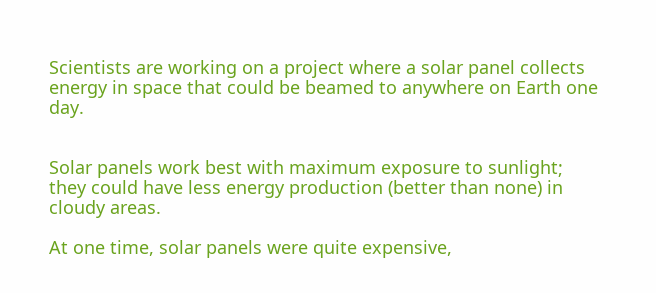Scientists are working on a project where a solar panel collects energy in space that could be beamed to anywhere on Earth one day.


Solar panels work best with maximum exposure to sunlight; they could have less energy production (better than none) in cloudy areas.

At one time, solar panels were quite expensive,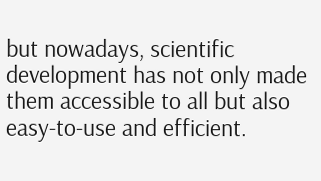but nowadays, scientific development has not only made them accessible to all but also easy-to-use and efficient.